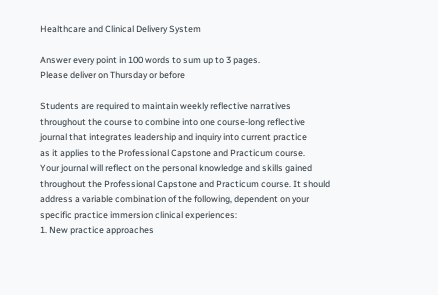Healthcare and Clinical Delivery System

Answer every point in 100 words to sum up to 3 pages.
Please deliver on Thursday or before

Students are required to maintain weekly reflective narratives
throughout the course to combine into one course-long reflective
journal that integrates leadership and inquiry into current practice
as it applies to the Professional Capstone and Practicum course.
Your journal will reflect on the personal knowledge and skills gained
throughout the Professional Capstone and Practicum course. It should
address a variable combination of the following, dependent on your
specific practice immersion clinical experiences:
1. New practice approaches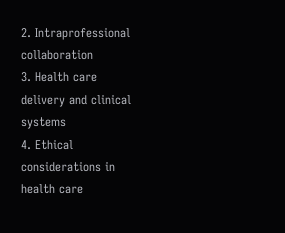2. Intraprofessional collaboration
3. Health care delivery and clinical systems
4. Ethical considerations in health care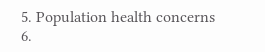5. Population health concerns
6.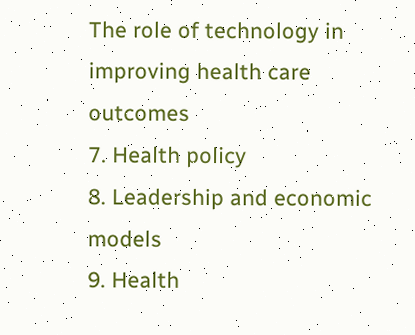The role of technology in improving health care outcomes
7. Health policy
8. Leadership and economic models
9. Health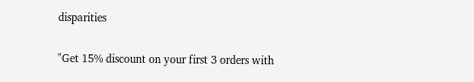disparities

"Get 15% discount on your first 3 orders with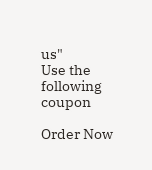us"
Use the following coupon

Order Now